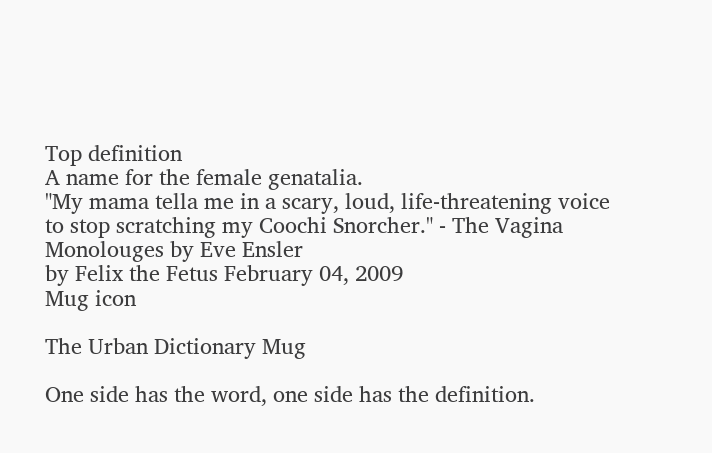Top definition
A name for the female genatalia.
"My mama tella me in a scary, loud, life-threatening voice to stop scratching my Coochi Snorcher." - The Vagina Monolouges by Eve Ensler
by Felix the Fetus February 04, 2009
Mug icon

The Urban Dictionary Mug

One side has the word, one side has the definition.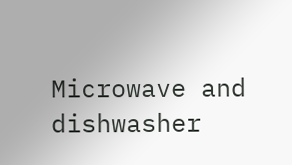Microwave and dishwasher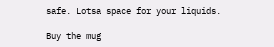safe. Lotsa space for your liquids.

Buy the mug